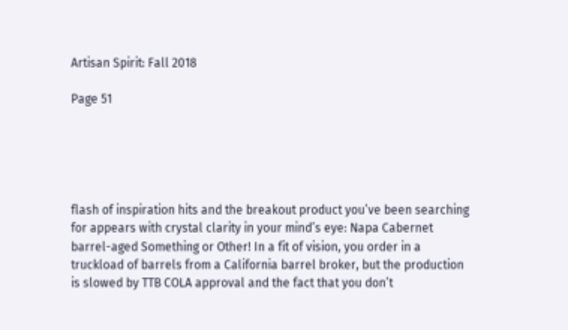Artisan Spirit: Fall 2018

Page 51





flash of inspiration hits and the breakout product you’ve been searching for appears with crystal clarity in your mind’s eye: Napa Cabernet barrel-aged Something or Other! In a fit of vision, you order in a truckload of barrels from a California barrel broker, but the production is slowed by TTB COLA approval and the fact that you don’t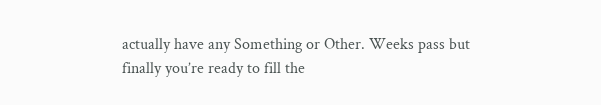actually have any Something or Other. Weeks pass but finally you’re ready to fill the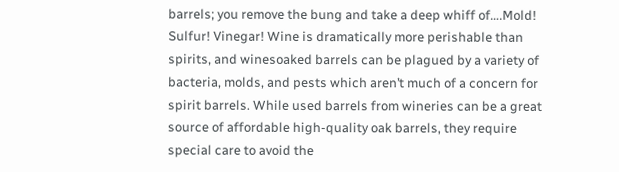barrels; you remove the bung and take a deep whiff of….Mold! Sulfur! Vinegar! Wine is dramatically more perishable than spirits, and winesoaked barrels can be plagued by a variety of bacteria, molds, and pests which aren’t much of a concern for spirit barrels. While used barrels from wineries can be a great source of affordable high-quality oak barrels, they require special care to avoid the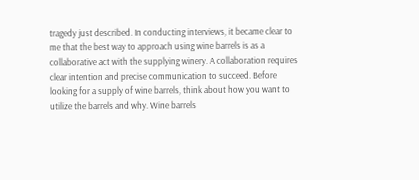tragedy just described. In conducting interviews, it became clear to me that the best way to approach using wine barrels is as a collaborative act with the supplying winery. A collaboration requires clear intention and precise communication to succeed. Before looking for a supply of wine barrels, think about how you want to utilize the barrels and why. Wine barrels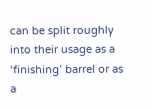can be split roughly into their usage as a ‘finishing’ barrel or as a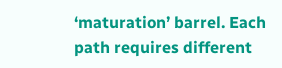‘maturation’ barrel. Each path requires different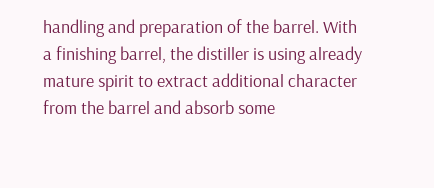handling and preparation of the barrel. With a finishing barrel, the distiller is using already mature spirit to extract additional character from the barrel and absorb some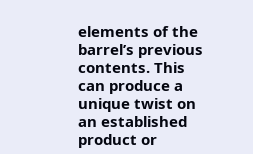elements of the barrel’s previous contents. This can produce a unique twist on an established product or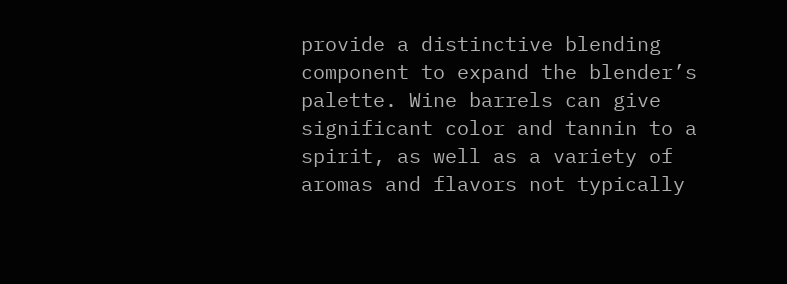provide a distinctive blending component to expand the blender’s palette. Wine barrels can give significant color and tannin to a spirit, as well as a variety of aromas and flavors not typically